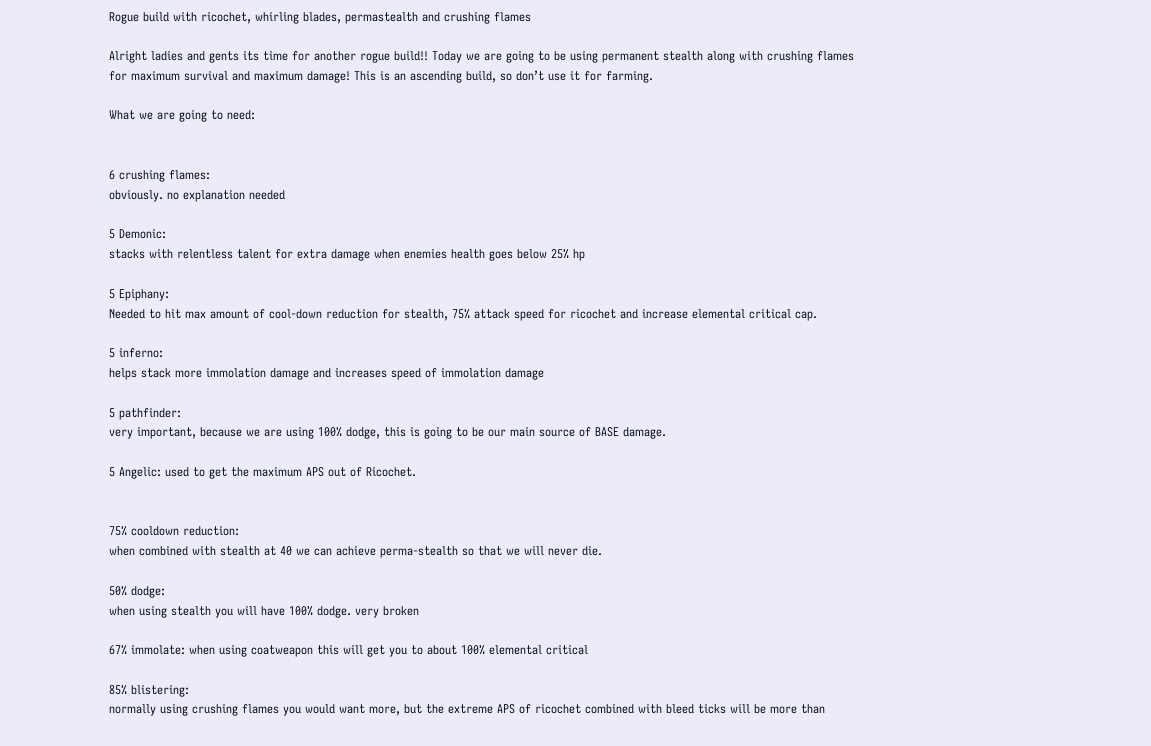Rogue build with ricochet, whirling blades, permastealth and crushing flames

Alright ladies and gents its time for another rogue build!! Today we are going to be using permanent stealth along with crushing flames for maximum survival and maximum damage! This is an ascending build, so don’t use it for farming.

What we are going to need:


6 crushing flames:
obviously. no explanation needed

5 Demonic:
stacks with relentless talent for extra damage when enemies health goes below 25% hp

5 Epiphany:
Needed to hit max amount of cool-down reduction for stealth, 75% attack speed for ricochet and increase elemental critical cap.

5 inferno:
helps stack more immolation damage and increases speed of immolation damage

5 pathfinder:
very important, because we are using 100% dodge, this is going to be our main source of BASE damage.

5 Angelic: used to get the maximum APS out of Ricochet.


75% cooldown reduction:
when combined with stealth at 40 we can achieve perma-stealth so that we will never die.

50% dodge:
when using stealth you will have 100% dodge. very broken

67% immolate: when using coatweapon this will get you to about 100% elemental critical

85% blistering:
normally using crushing flames you would want more, but the extreme APS of ricochet combined with bleed ticks will be more than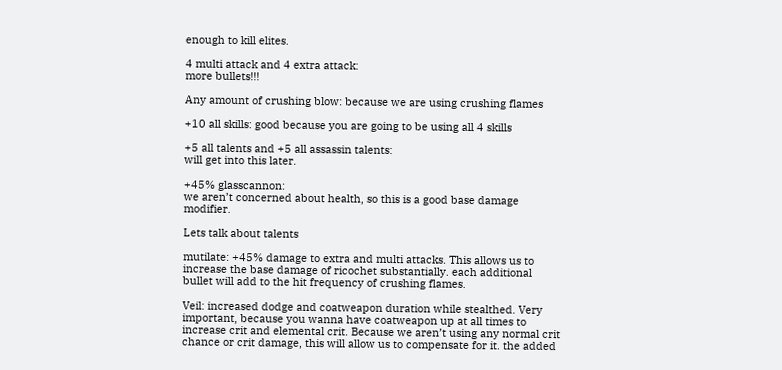enough to kill elites.

4 multi attack and 4 extra attack:
more bullets!!!

Any amount of crushing blow: because we are using crushing flames

+10 all skills: good because you are going to be using all 4 skills

+5 all talents and +5 all assassin talents:
will get into this later.

+45% glasscannon:
we aren’t concerned about health, so this is a good base damage modifier.

Lets talk about talents

mutilate: +45% damage to extra and multi attacks. This allows us to increase the base damage of ricochet substantially. each additional bullet will add to the hit frequency of crushing flames.

Veil: increased dodge and coatweapon duration while stealthed. Very important, because you wanna have coatweapon up at all times to increase crit and elemental crit. Because we aren’t using any normal crit chance or crit damage, this will allow us to compensate for it. the added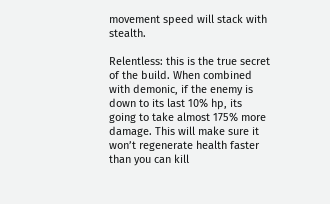movement speed will stack with stealth.

Relentless: this is the true secret of the build. When combined with demonic, if the enemy is down to its last 10% hp, its going to take almost 175% more damage. This will make sure it won’t regenerate health faster than you can kill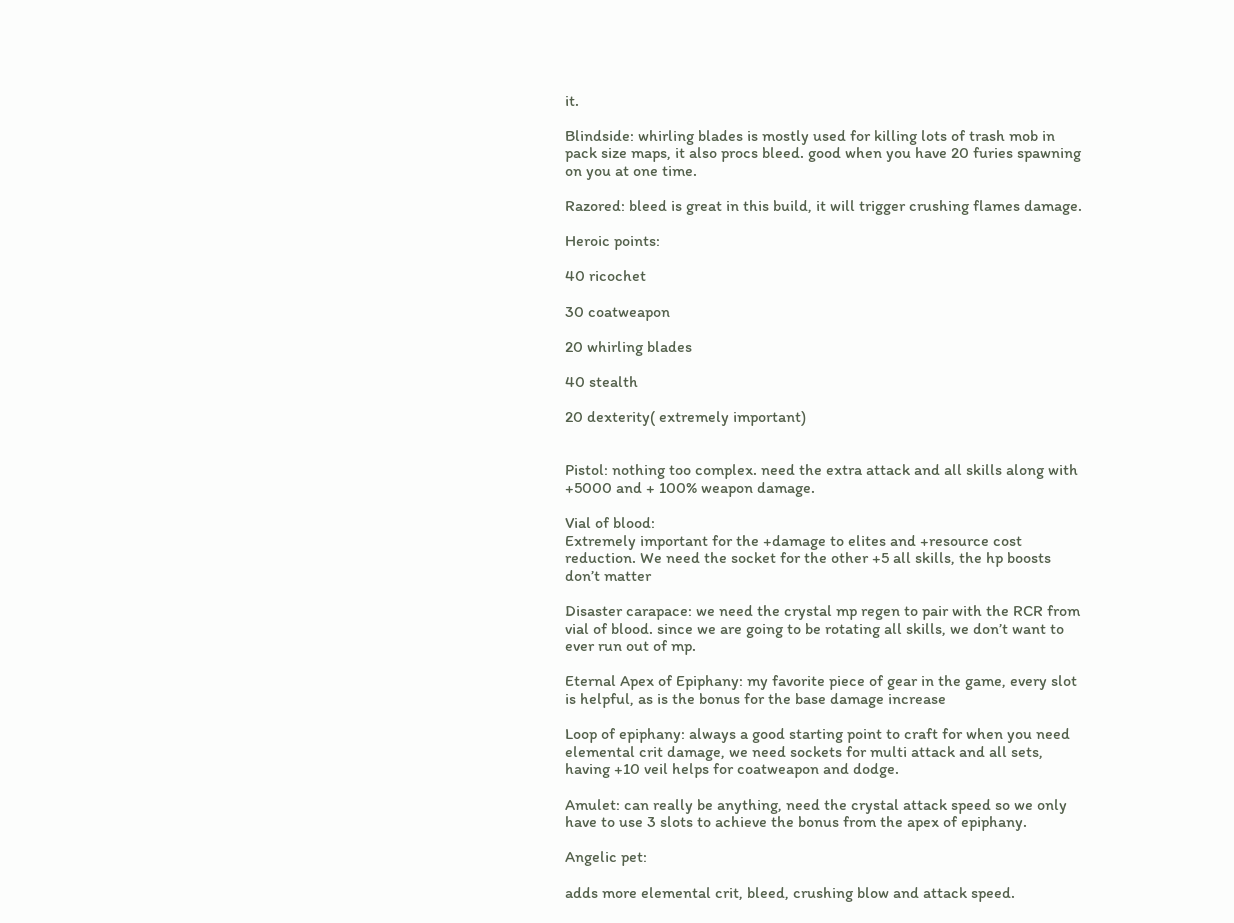it.

Blindside: whirling blades is mostly used for killing lots of trash mob in pack size maps, it also procs bleed. good when you have 20 furies spawning on you at one time.

Razored: bleed is great in this build, it will trigger crushing flames damage.

Heroic points:

40 ricochet

30 coatweapon

20 whirling blades

40 stealth

20 dexterity( extremely important)


Pistol: nothing too complex. need the extra attack and all skills along with +5000 and + 100% weapon damage.

Vial of blood:
Extremely important for the +damage to elites and +resource cost reduction. We need the socket for the other +5 all skills, the hp boosts don’t matter

Disaster carapace: we need the crystal mp regen to pair with the RCR from vial of blood. since we are going to be rotating all skills, we don’t want to ever run out of mp.

Eternal Apex of Epiphany: my favorite piece of gear in the game, every slot is helpful, as is the bonus for the base damage increase

Loop of epiphany: always a good starting point to craft for when you need elemental crit damage, we need sockets for multi attack and all sets, having +10 veil helps for coatweapon and dodge.

Amulet: can really be anything, need the crystal attack speed so we only have to use 3 slots to achieve the bonus from the apex of epiphany.

Angelic pet:

adds more elemental crit, bleed, crushing blow and attack speed.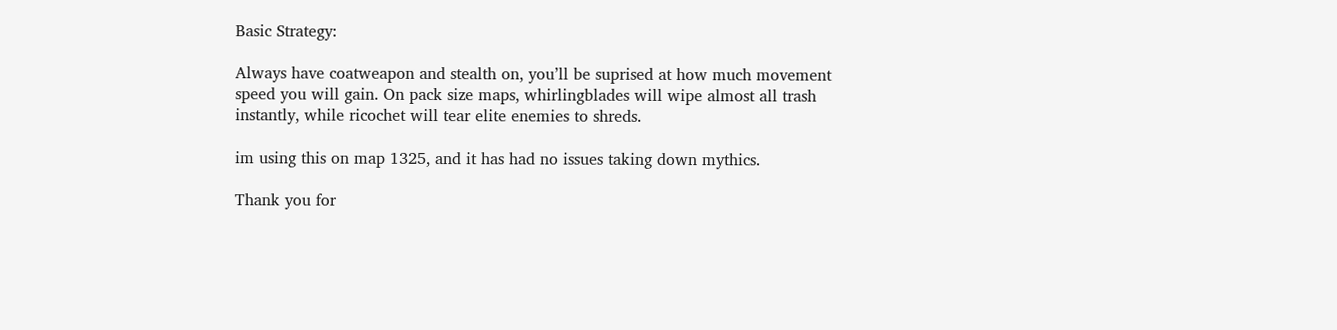Basic Strategy:

Always have coatweapon and stealth on, you’ll be suprised at how much movement speed you will gain. On pack size maps, whirlingblades will wipe almost all trash instantly, while ricochet will tear elite enemies to shreds.

im using this on map 1325, and it has had no issues taking down mythics.

Thank you for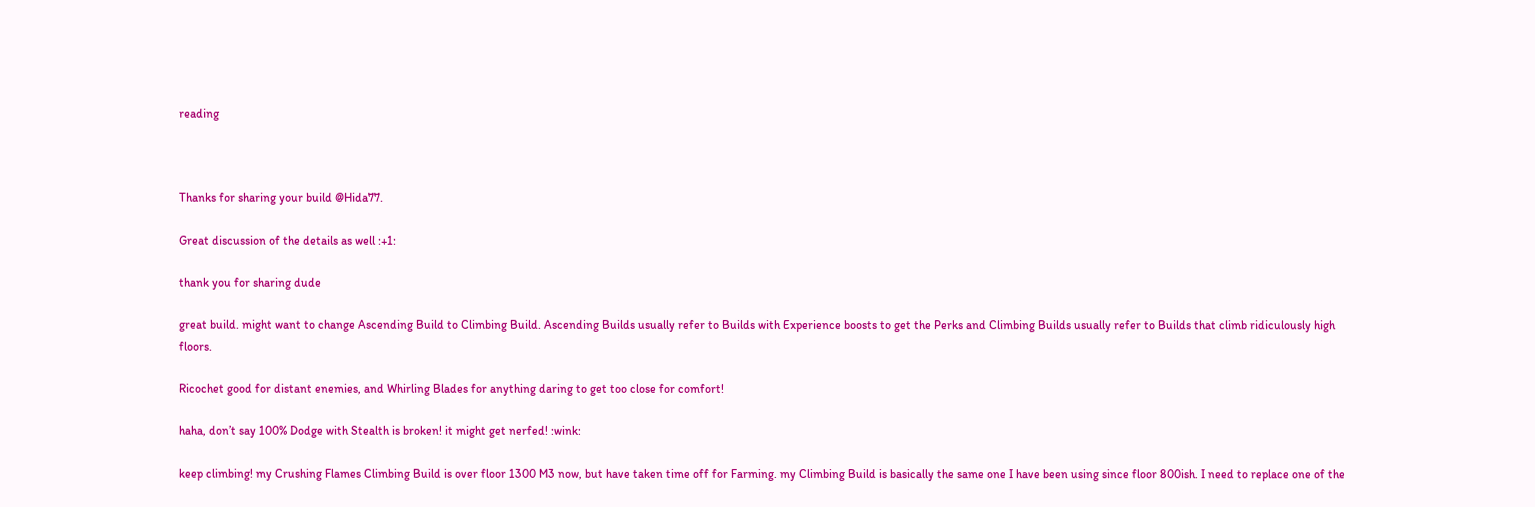reading



Thanks for sharing your build @Hida77.

Great discussion of the details as well :+1:

thank you for sharing dude

great build. might want to change Ascending Build to Climbing Build. Ascending Builds usually refer to Builds with Experience boosts to get the Perks and Climbing Builds usually refer to Builds that climb ridiculously high floors.

Ricochet good for distant enemies, and Whirling Blades for anything daring to get too close for comfort!

haha, don’t say 100% Dodge with Stealth is broken! it might get nerfed! :wink:

keep climbing! my Crushing Flames Climbing Build is over floor 1300 M3 now, but have taken time off for Farming. my Climbing Build is basically the same one I have been using since floor 800ish. I need to replace one of the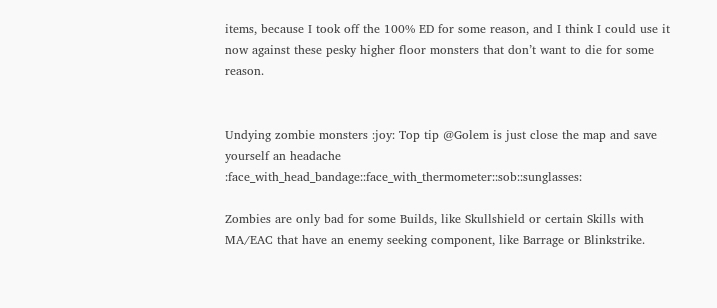items, because I took off the 100% ED for some reason, and I think I could use it now against these pesky higher floor monsters that don’t want to die for some reason.


Undying zombie monsters :joy: Top tip @Golem is just close the map and save yourself an headache :face_with_head_bandage::face_with_thermometer::sob::sunglasses:

Zombies are only bad for some Builds, like Skullshield or certain Skills with MA/EAC that have an enemy seeking component, like Barrage or Blinkstrike.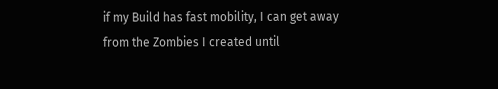if my Build has fast mobility, I can get away from the Zombies I created until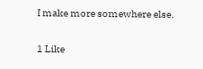I make more somewhere else.

1 Like